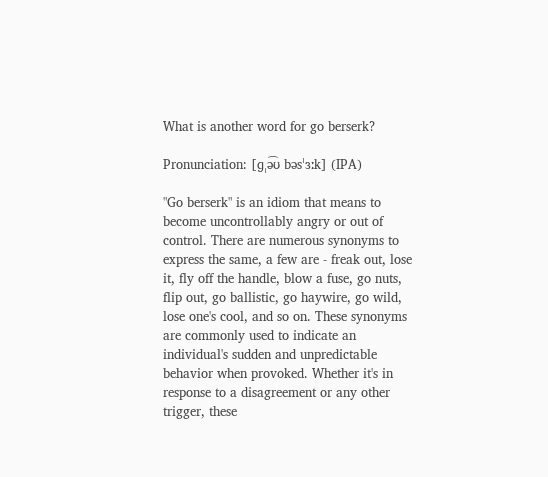What is another word for go berserk?

Pronunciation: [ɡˌə͡ʊ bəsˈɜːk] (IPA)

"Go berserk" is an idiom that means to become uncontrollably angry or out of control. There are numerous synonyms to express the same, a few are - freak out, lose it, fly off the handle, blow a fuse, go nuts, flip out, go ballistic, go haywire, go wild, lose one's cool, and so on. These synonyms are commonly used to indicate an individual's sudden and unpredictable behavior when provoked. Whether it's in response to a disagreement or any other trigger, these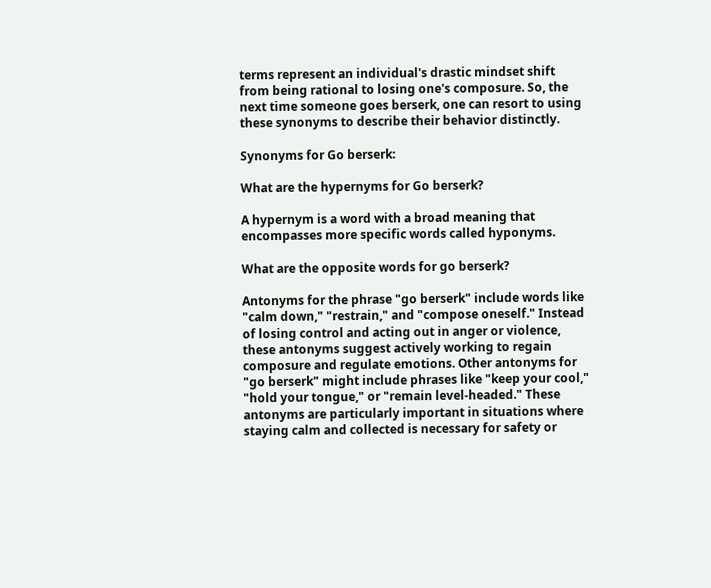terms represent an individual's drastic mindset shift from being rational to losing one's composure. So, the next time someone goes berserk, one can resort to using these synonyms to describe their behavior distinctly.

Synonyms for Go berserk:

What are the hypernyms for Go berserk?

A hypernym is a word with a broad meaning that encompasses more specific words called hyponyms.

What are the opposite words for go berserk?

Antonyms for the phrase "go berserk" include words like "calm down," "restrain," and "compose oneself." Instead of losing control and acting out in anger or violence, these antonyms suggest actively working to regain composure and regulate emotions. Other antonyms for "go berserk" might include phrases like "keep your cool," "hold your tongue," or "remain level-headed." These antonyms are particularly important in situations where staying calm and collected is necessary for safety or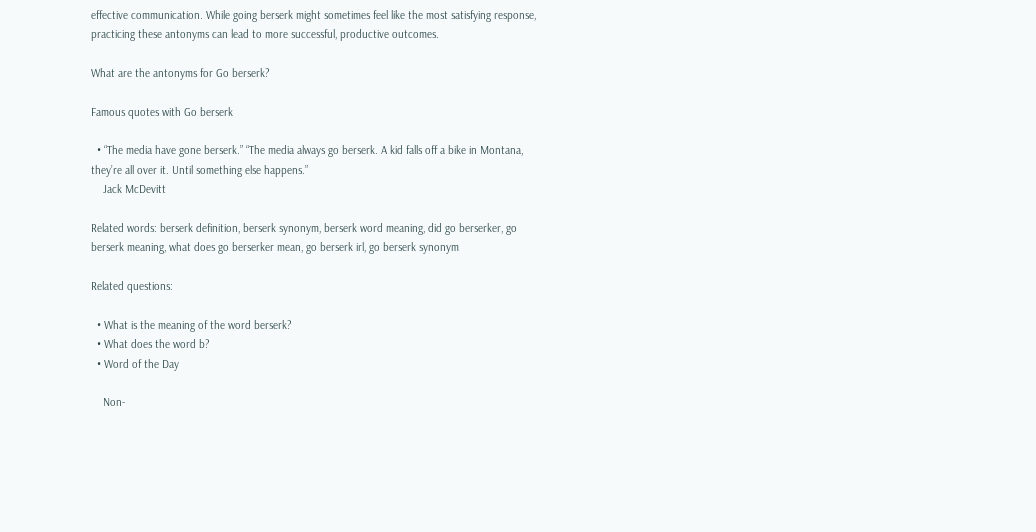effective communication. While going berserk might sometimes feel like the most satisfying response, practicing these antonyms can lead to more successful, productive outcomes.

What are the antonyms for Go berserk?

Famous quotes with Go berserk

  • “The media have gone berserk.” “The media always go berserk. A kid falls off a bike in Montana, they’re all over it. Until something else happens.”
    Jack McDevitt

Related words: berserk definition, berserk synonym, berserk word meaning, did go berserker, go berserk meaning, what does go berserker mean, go berserk irl, go berserk synonym

Related questions:

  • What is the meaning of the word berserk?
  • What does the word b?
  • Word of the Day

    Non-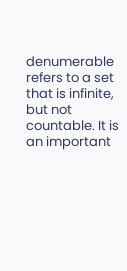denumerable refers to a set that is infinite, but not countable. It is an important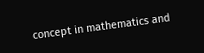concept in mathematics and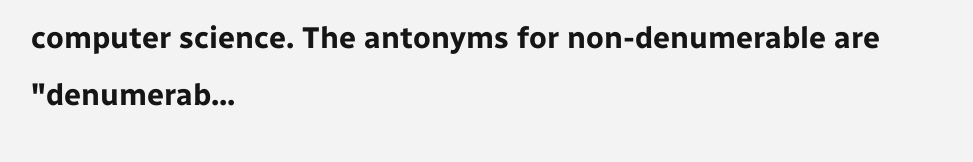computer science. The antonyms for non-denumerable are "denumerab...